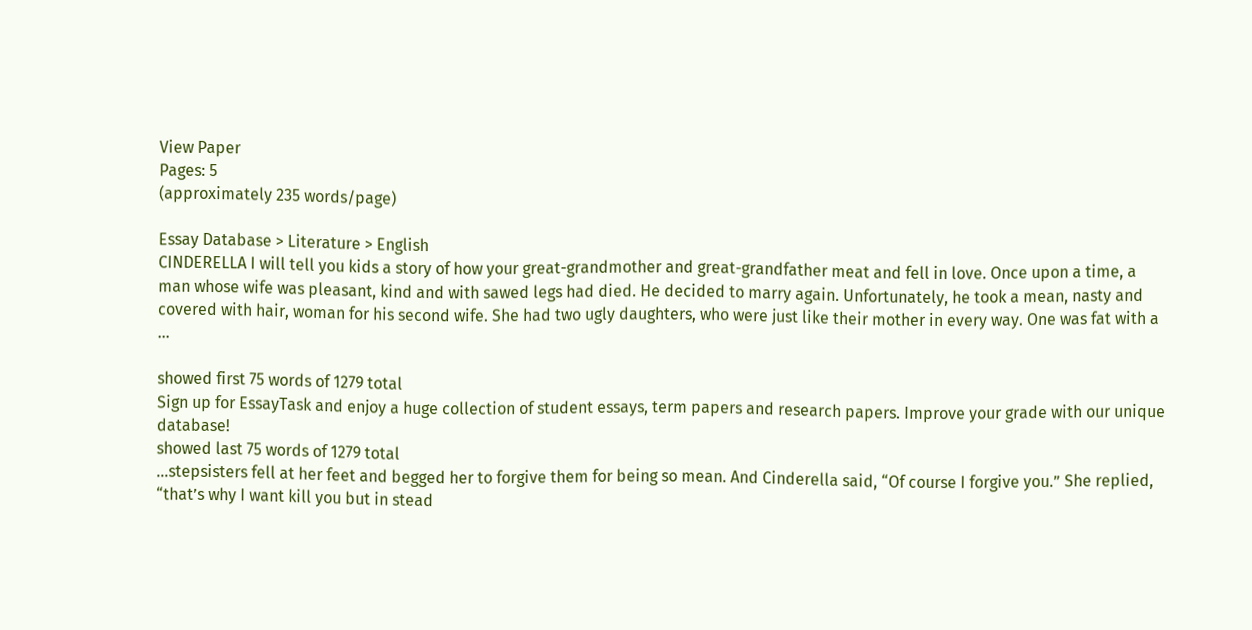View Paper
Pages: 5
(approximately 235 words/page)

Essay Database > Literature > English
CINDERELLA I will tell you kids a story of how your great-grandmother and great-grandfather meat and fell in love. Once upon a time, a man whose wife was pleasant, kind and with sawed legs had died. He decided to marry again. Unfortunately, he took a mean, nasty and covered with hair, woman for his second wife. She had two ugly daughters, who were just like their mother in every way. One was fat with a …

showed first 75 words of 1279 total
Sign up for EssayTask and enjoy a huge collection of student essays, term papers and research papers. Improve your grade with our unique database!
showed last 75 words of 1279 total
…stepsisters fell at her feet and begged her to forgive them for being so mean. And Cinderella said, “Of course I forgive you.” She replied, “that’s why I want kill you but in stead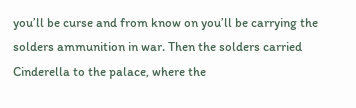you’ll be curse and from know on you’ll be carrying the solders ammunition in war. Then the solders carried Cinderella to the palace, where the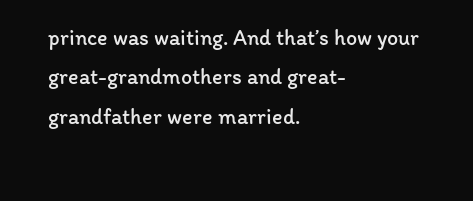prince was waiting. And that’s how your great-grandmothers and great-grandfather were married.